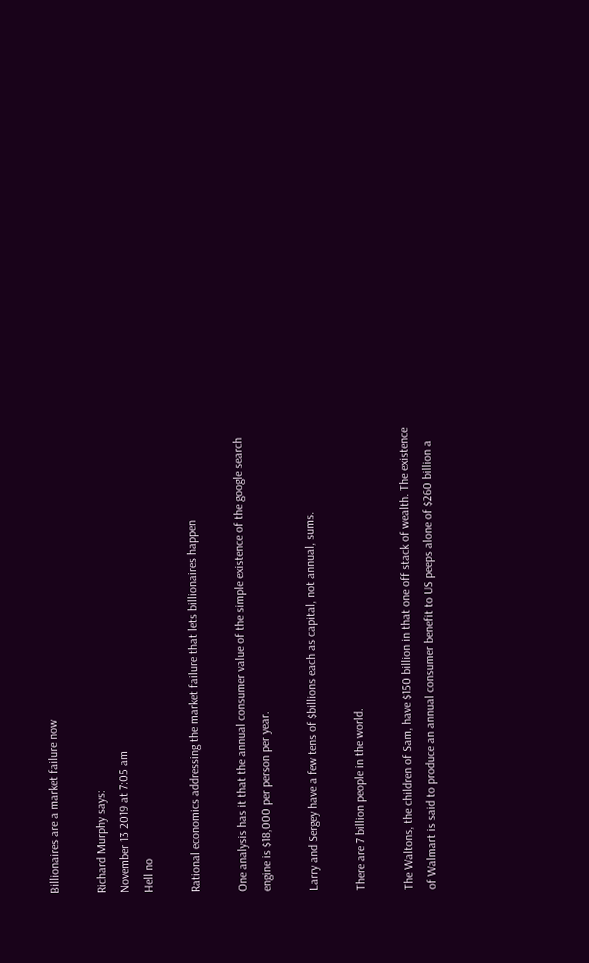Billionaires are a market failure now

Richard Murphy says:
November 13 2019 at 7:05 am
Hell no

Rational economics addressing the market failure that lets billionaires happen

One analysis has it that the annual consumer value of the simple existence of the google search engine is $18,000 per person per year.

Larry and Sergey have a few tens of $billions each as capital, not annual, sums.

There are 7 billion people in the world.

The Waltons, the children of Sam, have $150 billion in that one off stack of wealth. The existence of Walmart is said to produce an annual consumer benefit to US peeps alone of $260 billion a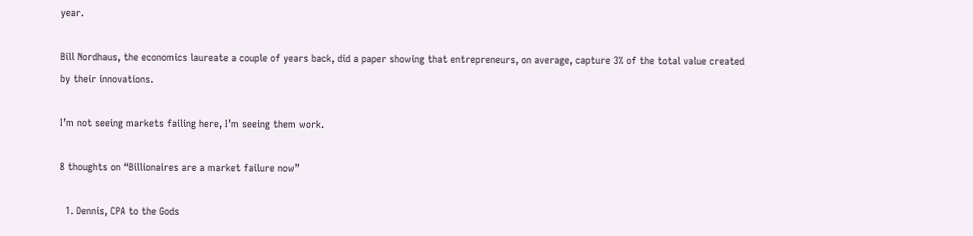year.

Bill Nordhaus, the economics laureate a couple of years back, did a paper showing that entrepreneurs, on average, capture 3% of the total value created by their innovations.

I’m not seeing markets failing here, I’m seeing them work.

8 thoughts on “Billionaires are a market failure now”

  1. Dennis, CPA to the Gods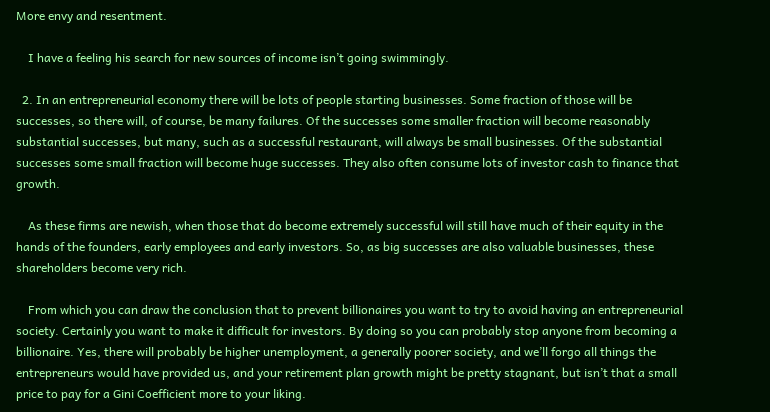More envy and resentment.

    I have a feeling his search for new sources of income isn’t going swimmingly.

  2. In an entrepreneurial economy there will be lots of people starting businesses. Some fraction of those will be successes, so there will, of course, be many failures. Of the successes some smaller fraction will become reasonably substantial successes, but many, such as a successful restaurant, will always be small businesses. Of the substantial successes some small fraction will become huge successes. They also often consume lots of investor cash to finance that growth.

    As these firms are newish, when those that do become extremely successful will still have much of their equity in the hands of the founders, early employees and early investors. So, as big successes are also valuable businesses, these shareholders become very rich.

    From which you can draw the conclusion that to prevent billionaires you want to try to avoid having an entrepreneurial society. Certainly you want to make it difficult for investors. By doing so you can probably stop anyone from becoming a billionaire. Yes, there will probably be higher unemployment, a generally poorer society, and we’ll forgo all things the entrepreneurs would have provided us, and your retirement plan growth might be pretty stagnant, but isn’t that a small price to pay for a Gini Coefficient more to your liking.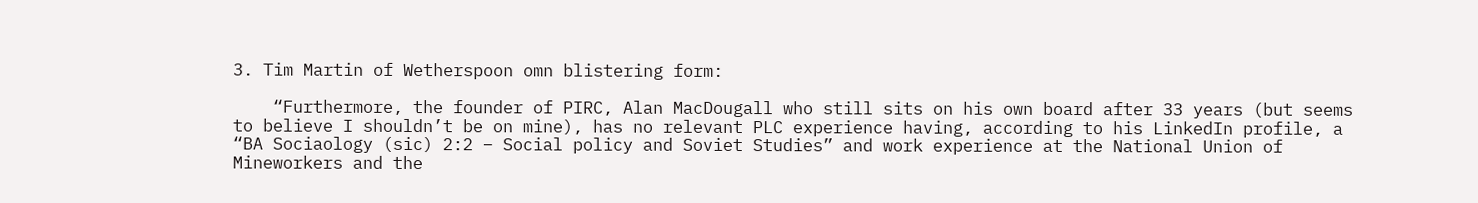3. Tim Martin of Wetherspoon omn blistering form:

    “Furthermore, the founder of PIRC, Alan MacDougall who still sits on his own board after 33 years (but seems to believe I shouldn’t be on mine), has no relevant PLC experience having, according to his LinkedIn profile, a “BA Sociaology (sic) 2:2 – Social policy and Soviet Studies” and work experience at the National Union of Mineworkers and the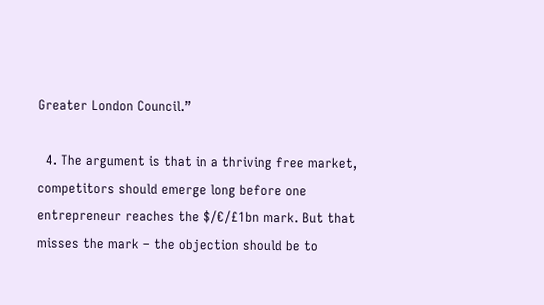Greater London Council.”

  4. The argument is that in a thriving free market, competitors should emerge long before one entrepreneur reaches the $/€/£1bn mark. But that misses the mark – the objection should be to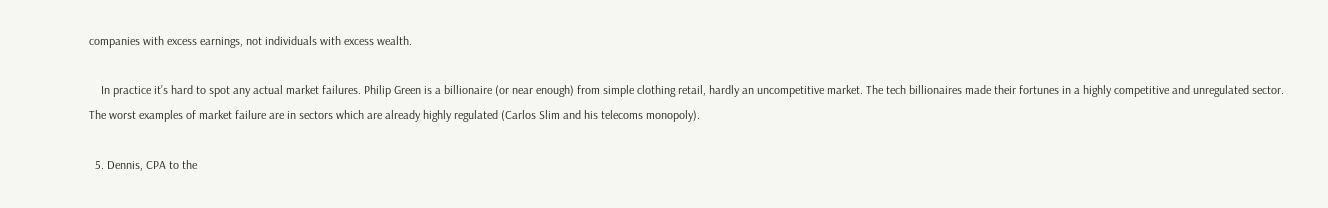companies with excess earnings, not individuals with excess wealth.

    In practice it’s hard to spot any actual market failures. Philip Green is a billionaire (or near enough) from simple clothing retail, hardly an uncompetitive market. The tech billionaires made their fortunes in a highly competitive and unregulated sector. The worst examples of market failure are in sectors which are already highly regulated (Carlos Slim and his telecoms monopoly).

  5. Dennis, CPA to the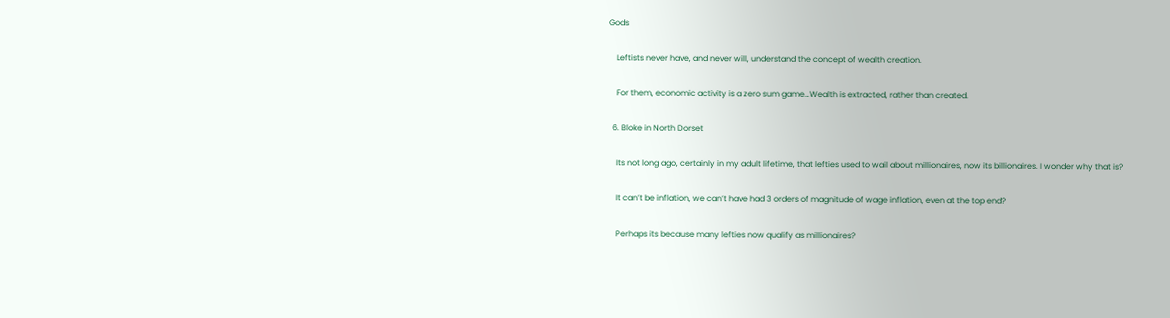Gods

    Leftists never have, and never will, understand the concept of wealth creation.

    For them, economic activity is a zero sum game…Wealth is extracted, rather than created.

  6. Bloke in North Dorset

    Its not long ago, certainly in my adult lifetime, that lefties used to wail about millionaires, now its billionaires. I wonder why that is?

    It can’t be inflation, we can’t have had 3 orders of magnitude of wage inflation, even at the top end?

    Perhaps its because many lefties now qualify as millionaires?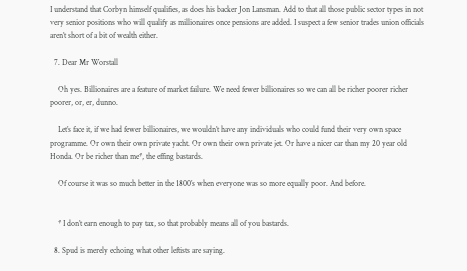I understand that Corbyn himself qualifies, as does his backer Jon Lansman. Add to that all those public sector types in not very senior positions who will qualify as millionaires once pensions are added. I suspect a few senior trades union officials aren’t short of a bit of wealth either.

  7. Dear Mr Worstall

    Oh yes. Billionaires are a feature of market failure. We need fewer billionaires so we can all be richer poorer richer poorer, or, er, dunno.

    Let’s face it, if we had fewer billionaires, we wouldn’t have any individuals who could fund their very own space programme. Or own their own private yacht. Or own their own private jet. Or have a nicer car than my 20 year old Honda. Or be richer than me*, the effing bastards.

    Of course it was so much better in the 1800’s when everyone was so more equally poor. And before.


    * I don’t earn enough to pay tax, so that probably means all of you bastards.

  8. Spud is merely echoing what other leftists are saying.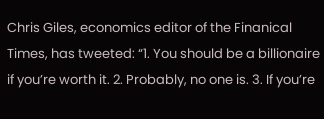Chris Giles, economics editor of the Finanical Times, has tweeted: “1. You should be a billionaire if you’re worth it. 2. Probably, no one is. 3. If you’re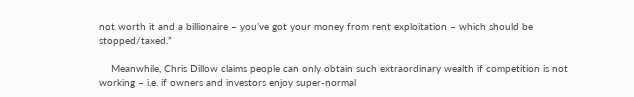not worth it and a billionaire – you’ve got your money from rent exploitation – which should be stopped/taxed.”

    Meanwhile, Chris Dillow claims people can only obtain such extraordinary wealth if competition is not working – i.e. if owners and investors enjoy super-normal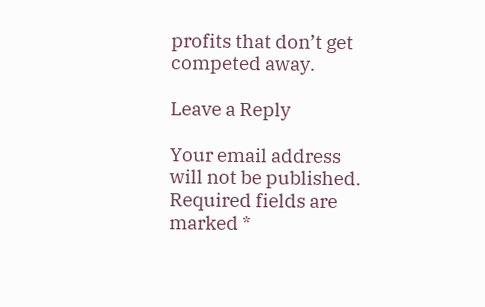profits that don’t get competed away.

Leave a Reply

Your email address will not be published. Required fields are marked *